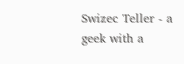Swizec Teller - a geek with a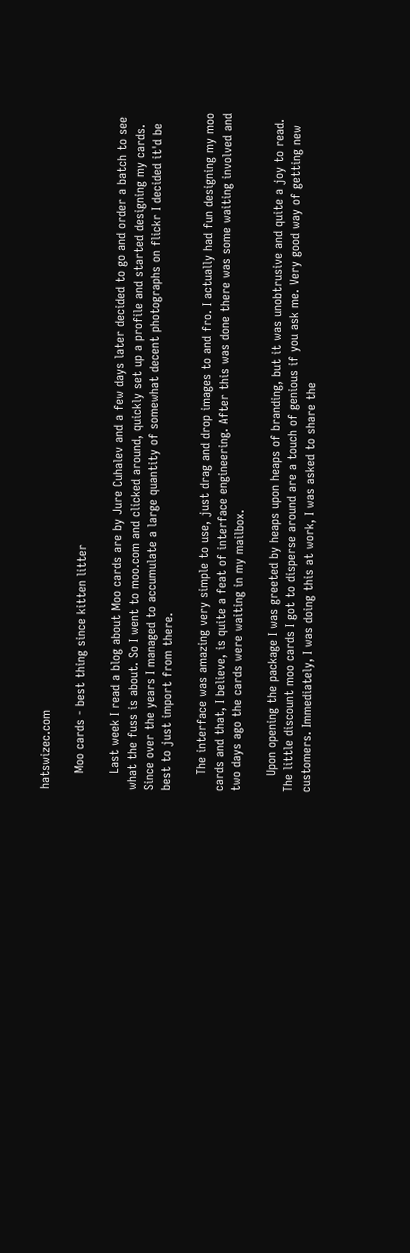hatswizec.com

    Moo cards - best thing since kitten litter

    Last week I read a blog about Moo cards are by Jure Cuhalev and a few days later decided to go and order a batch to see what the fuss is about. So I went to moo.com and clicked around, quickly set up a profile and started designing my cards. Since over the years I managed to accumulate a large quantity of somewhat decent photographs on flickr I decided it'd be best to just import from there.

    The interface was amazing very simple to use, just drag and drop images to and fro. I actually had fun designing my moo cards and that, I believe, is quite a feat of interface engineering. After this was done there was some waiting involved and two days ago the cards were waiting in my mailbox.

    Upon opening the package I was greeted by heaps upon heaps of branding, but it was unobtrusive and quite a joy to read. The little discount moo cards I got to disperse around are a touch of genious if you ask me. Very good way of getting new customers. Immediately, I was doing this at work, I was asked to share the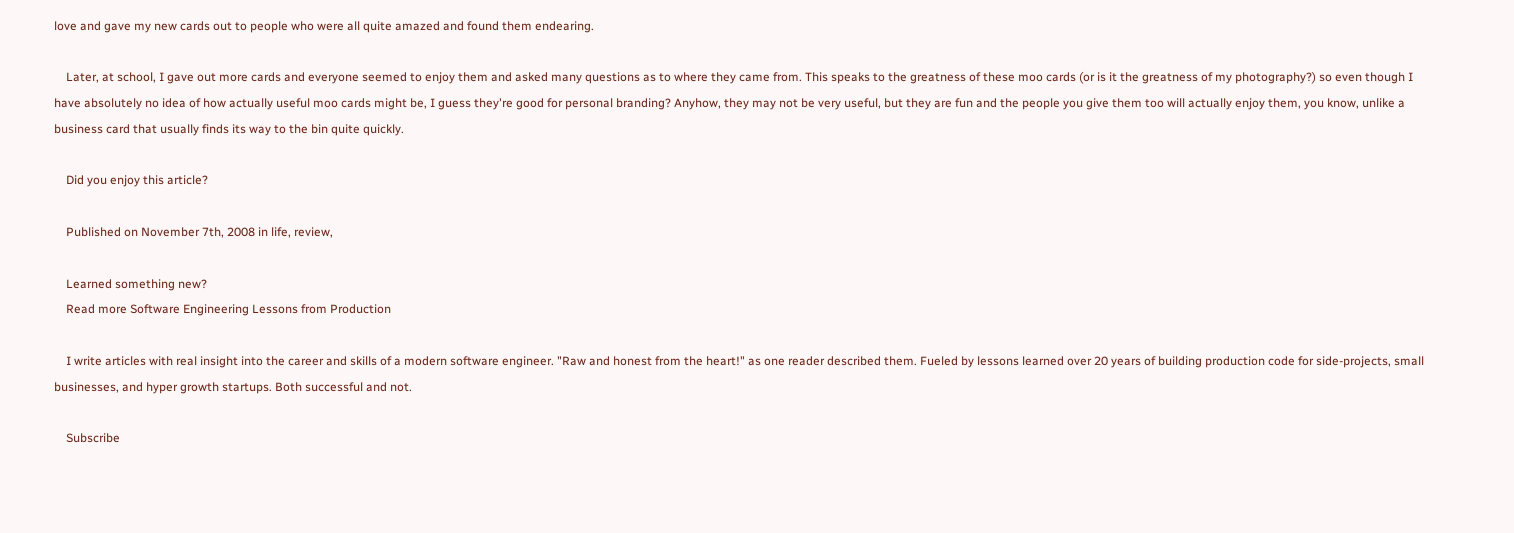love and gave my new cards out to people who were all quite amazed and found them endearing.

    Later, at school, I gave out more cards and everyone seemed to enjoy them and asked many questions as to where they came from. This speaks to the greatness of these moo cards (or is it the greatness of my photography?) so even though I have absolutely no idea of how actually useful moo cards might be, I guess they're good for personal branding? Anyhow, they may not be very useful, but they are fun and the people you give them too will actually enjoy them, you know, unlike a business card that usually finds its way to the bin quite quickly.

    Did you enjoy this article?

    Published on November 7th, 2008 in life, review,

    Learned something new?
    Read more Software Engineering Lessons from Production

    I write articles with real insight into the career and skills of a modern software engineer. "Raw and honest from the heart!" as one reader described them. Fueled by lessons learned over 20 years of building production code for side-projects, small businesses, and hyper growth startups. Both successful and not.

    Subscribe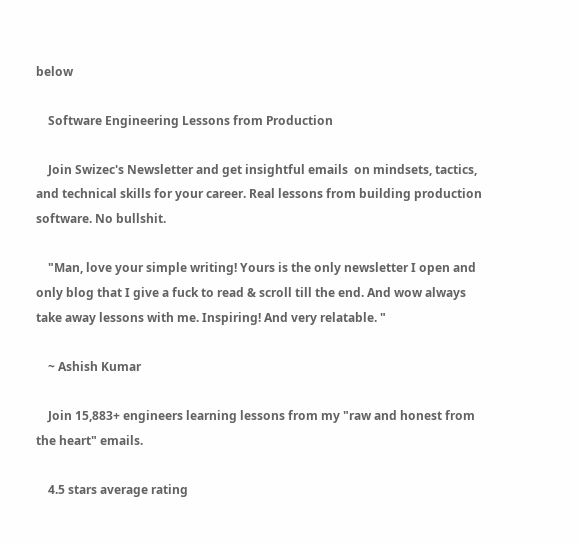below

    Software Engineering Lessons from Production

    Join Swizec's Newsletter and get insightful emails  on mindsets, tactics, and technical skills for your career. Real lessons from building production software. No bullshit.

    "Man, love your simple writing! Yours is the only newsletter I open and only blog that I give a fuck to read & scroll till the end. And wow always take away lessons with me. Inspiring! And very relatable. "

    ~ Ashish Kumar

    Join 15,883+ engineers learning lessons from my "raw and honest from the heart" emails.

    4.5 stars average rating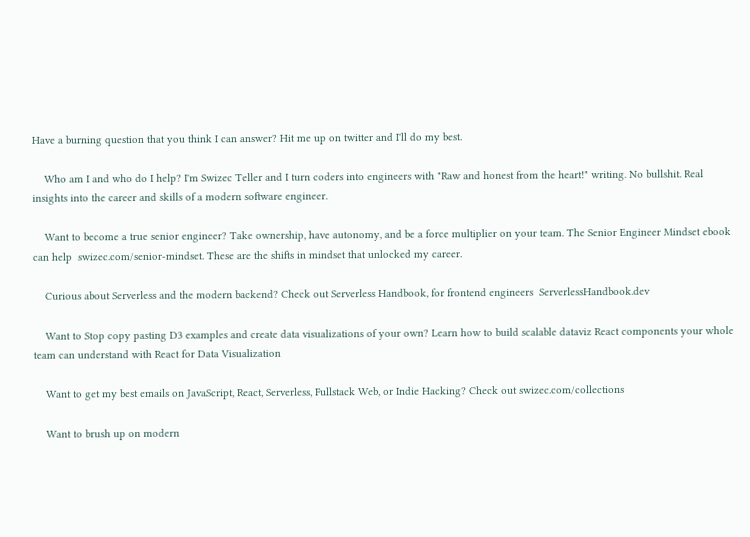Have a burning question that you think I can answer? Hit me up on twitter and I'll do my best.

    Who am I and who do I help? I'm Swizec Teller and I turn coders into engineers with "Raw and honest from the heart!" writing. No bullshit. Real insights into the career and skills of a modern software engineer.

    Want to become a true senior engineer? Take ownership, have autonomy, and be a force multiplier on your team. The Senior Engineer Mindset ebook can help  swizec.com/senior-mindset. These are the shifts in mindset that unlocked my career.

    Curious about Serverless and the modern backend? Check out Serverless Handbook, for frontend engineers  ServerlessHandbook.dev

    Want to Stop copy pasting D3 examples and create data visualizations of your own? Learn how to build scalable dataviz React components your whole team can understand with React for Data Visualization

    Want to get my best emails on JavaScript, React, Serverless, Fullstack Web, or Indie Hacking? Check out swizec.com/collections

    Want to brush up on modern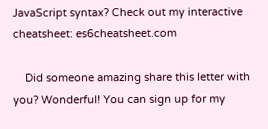JavaScript syntax? Check out my interactive cheatsheet: es6cheatsheet.com

    Did someone amazing share this letter with you? Wonderful! You can sign up for my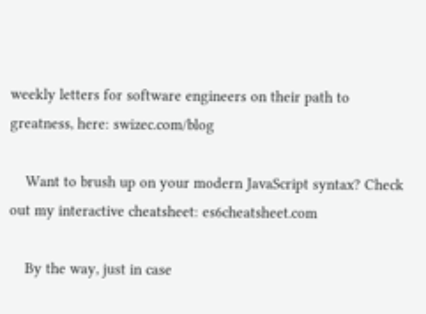weekly letters for software engineers on their path to greatness, here: swizec.com/blog

    Want to brush up on your modern JavaScript syntax? Check out my interactive cheatsheet: es6cheatsheet.com

    By the way, just in case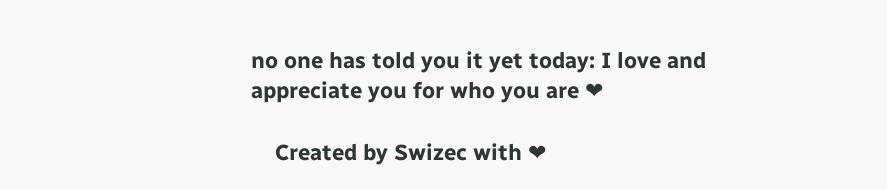no one has told you it yet today: I love and appreciate you for who you are ❤

    Created by Swizec with ❤